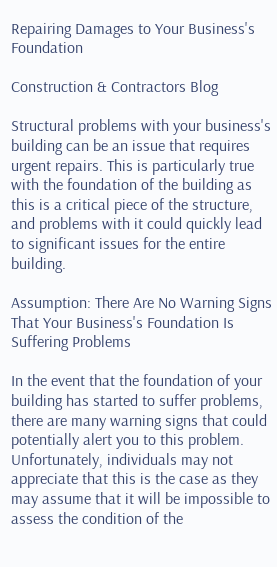Repairing Damages to Your Business's Foundation

Construction & Contractors Blog

Structural problems with your business's building can be an issue that requires urgent repairs. This is particularly true with the foundation of the building as this is a critical piece of the structure, and problems with it could quickly lead to significant issues for the entire building.

Assumption: There Are No Warning Signs That Your Business's Foundation Is Suffering Problems

In the event that the foundation of your building has started to suffer problems, there are many warning signs that could potentially alert you to this problem. Unfortunately, individuals may not appreciate that this is the case as they may assume that it will be impossible to assess the condition of the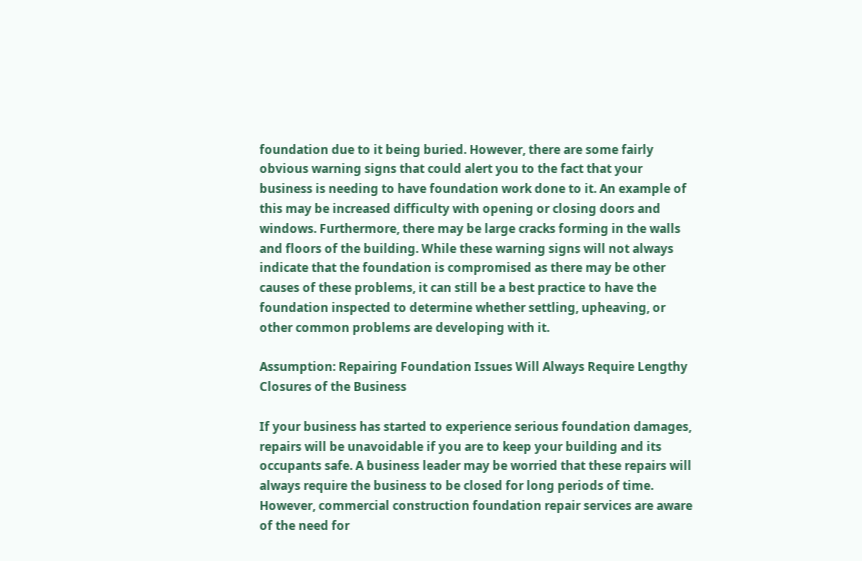foundation due to it being buried. However, there are some fairly obvious warning signs that could alert you to the fact that your business is needing to have foundation work done to it. An example of this may be increased difficulty with opening or closing doors and windows. Furthermore, there may be large cracks forming in the walls and floors of the building. While these warning signs will not always indicate that the foundation is compromised as there may be other causes of these problems, it can still be a best practice to have the foundation inspected to determine whether settling, upheaving, or other common problems are developing with it.

Assumption: Repairing Foundation Issues Will Always Require Lengthy Closures of the Business

If your business has started to experience serious foundation damages, repairs will be unavoidable if you are to keep your building and its occupants safe. A business leader may be worried that these repairs will always require the business to be closed for long periods of time. However, commercial construction foundation repair services are aware of the need for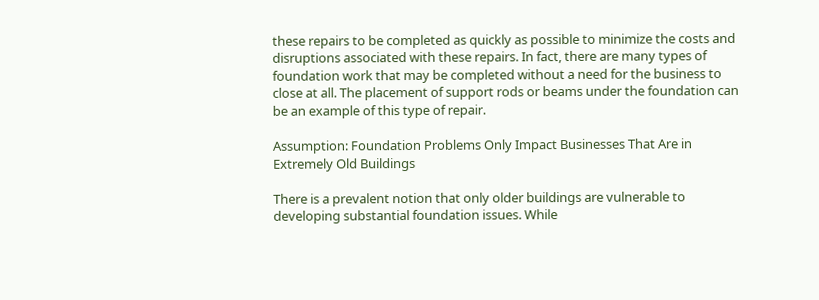these repairs to be completed as quickly as possible to minimize the costs and disruptions associated with these repairs. In fact, there are many types of foundation work that may be completed without a need for the business to close at all. The placement of support rods or beams under the foundation can be an example of this type of repair.

Assumption: Foundation Problems Only Impact Businesses That Are in Extremely Old Buildings

There is a prevalent notion that only older buildings are vulnerable to developing substantial foundation issues. While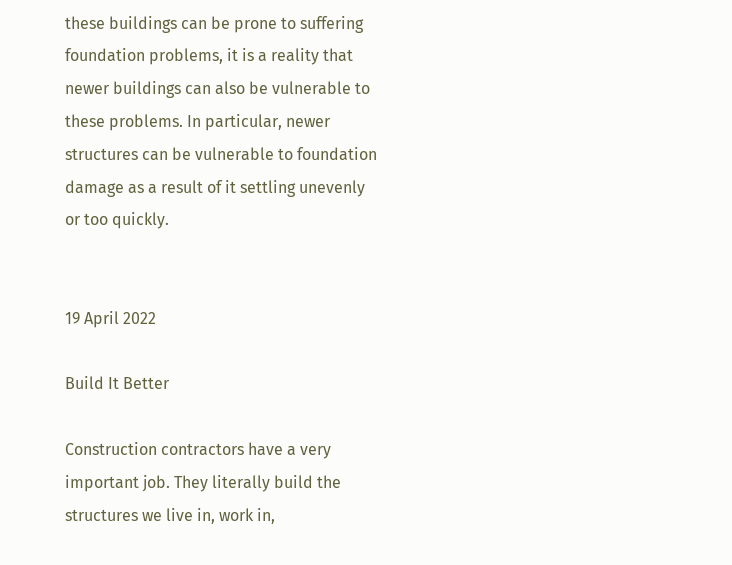these buildings can be prone to suffering foundation problems, it is a reality that newer buildings can also be vulnerable to these problems. In particular, newer structures can be vulnerable to foundation damage as a result of it settling unevenly or too quickly.


19 April 2022

Build It Better

Construction contractors have a very important job. They literally build the structures we live in, work in,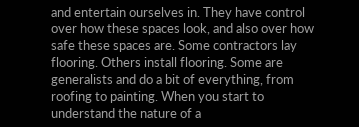and entertain ourselves in. They have control over how these spaces look, and also over how safe these spaces are. Some contractors lay flooring. Others install flooring. Some are generalists and do a bit of everything, from roofing to painting. When you start to understand the nature of a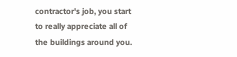contractor's job, you start to really appreciate all of the buildings around you.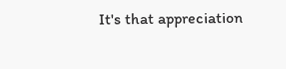It's that appreciation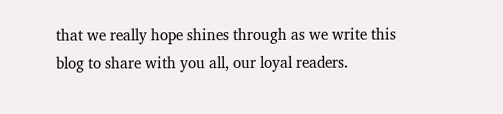that we really hope shines through as we write this blog to share with you all, our loyal readers.